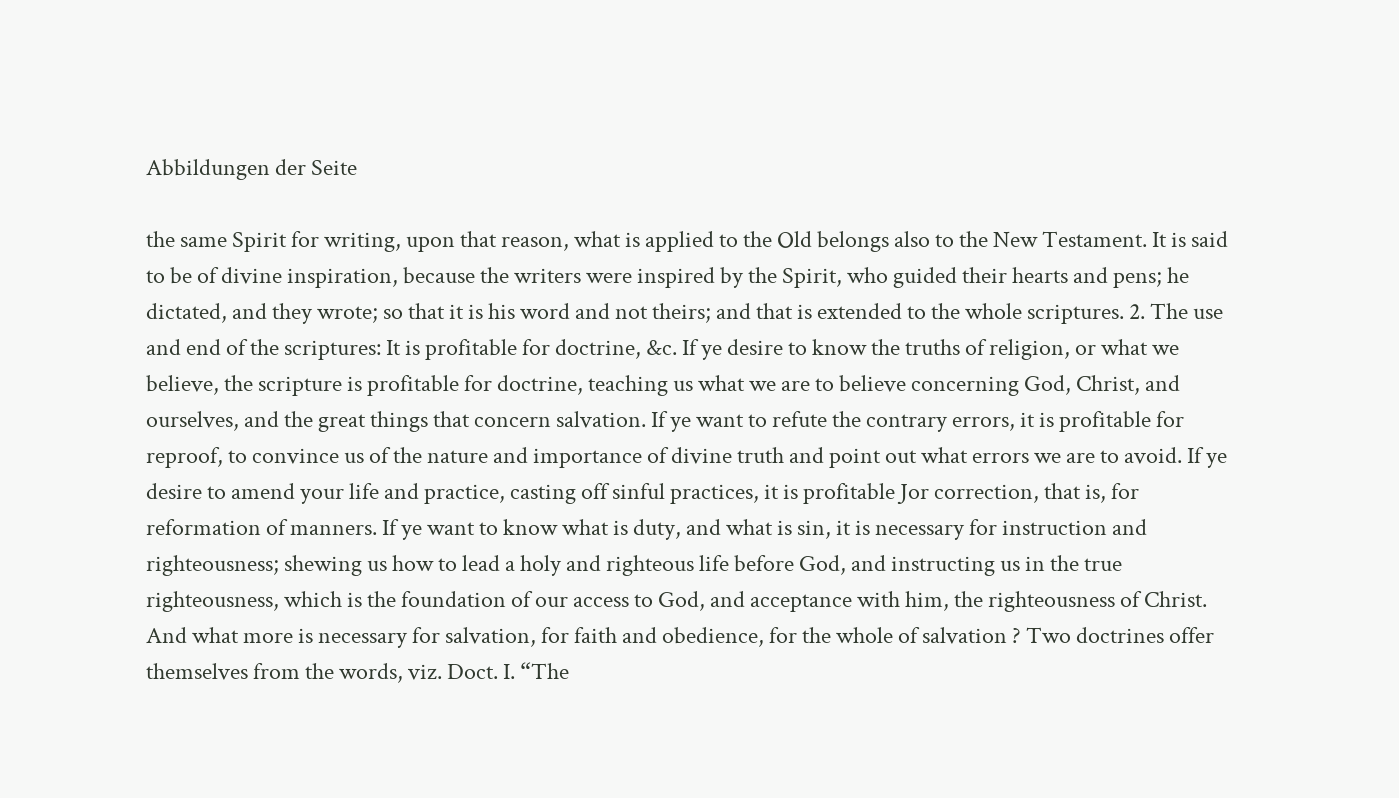Abbildungen der Seite

the same Spirit for writing, upon that reason, what is applied to the Old belongs also to the New Testament. It is said to be of divine inspiration, because the writers were inspired by the Spirit, who guided their hearts and pens; he dictated, and they wrote; so that it is his word and not theirs; and that is extended to the whole scriptures. 2. The use and end of the scriptures: It is profitable for doctrine, &c. If ye desire to know the truths of religion, or what we believe, the scripture is profitable for doctrine, teaching us what we are to believe concerning God, Christ, and ourselves, and the great things that concern salvation. If ye want to refute the contrary errors, it is profitable for reproof, to convince us of the nature and importance of divine truth and point out what errors we are to avoid. If ye desire to amend your life and practice, casting off sinful practices, it is profitable Jor correction, that is, for reformation of manners. If ye want to know what is duty, and what is sin, it is necessary for instruction and righteousness; shewing us how to lead a holy and righteous life before God, and instructing us in the true righteousness, which is the foundation of our access to God, and acceptance with him, the righteousness of Christ. And what more is necessary for salvation, for faith and obedience, for the whole of salvation ? Two doctrines offer themselves from the words, viz. Doct. I. “The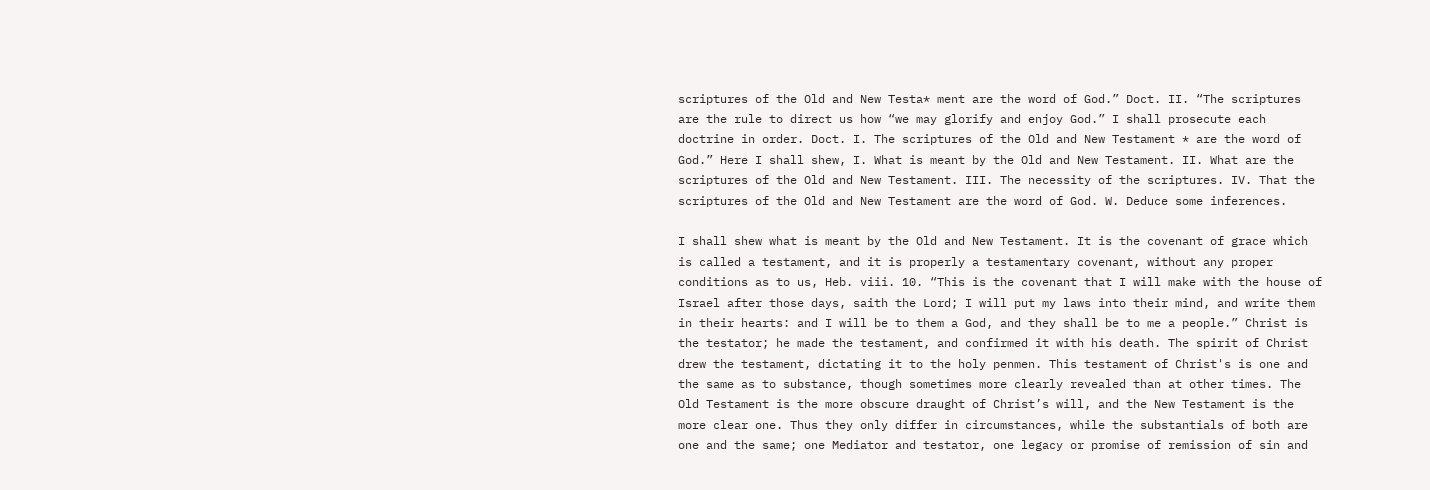scriptures of the Old and New Testa* ment are the word of God.” Doct. II. “The scriptures are the rule to direct us how “we may glorify and enjoy God.” I shall prosecute each doctrine in order. Doct. I. The scriptures of the Old and New Testament * are the word of God.” Here I shall shew, I. What is meant by the Old and New Testament. II. What are the scriptures of the Old and New Testament. III. The necessity of the scriptures. IV. That the scriptures of the Old and New Testament are the word of God. W. Deduce some inferences.

I shall shew what is meant by the Old and New Testament. It is the covenant of grace which is called a testament, and it is properly a testamentary covenant, without any proper conditions as to us, Heb. viii. 10. “This is the covenant that I will make with the house of Israel after those days, saith the Lord; I will put my laws into their mind, and write them in their hearts: and I will be to them a God, and they shall be to me a people.” Christ is the testator; he made the testament, and confirmed it with his death. The spirit of Christ drew the testament, dictating it to the holy penmen. This testament of Christ's is one and the same as to substance, though sometimes more clearly revealed than at other times. The Old Testament is the more obscure draught of Christ’s will, and the New Testament is the more clear one. Thus they only differ in circumstances, while the substantials of both are one and the same; one Mediator and testator, one legacy or promise of remission of sin and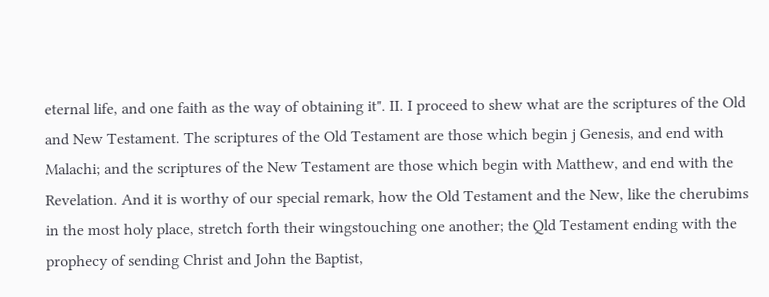eternal life, and one faith as the way of obtaining it". II. I proceed to shew what are the scriptures of the Old and New Testament. The scriptures of the Old Testament are those which begin j Genesis, and end with Malachi; and the scriptures of the New Testament are those which begin with Matthew, and end with the Revelation. And it is worthy of our special remark, how the Old Testament and the New, like the cherubims in the most holy place, stretch forth their wingstouching one another; the Qld Testament ending with the prophecy of sending Christ and John the Baptist,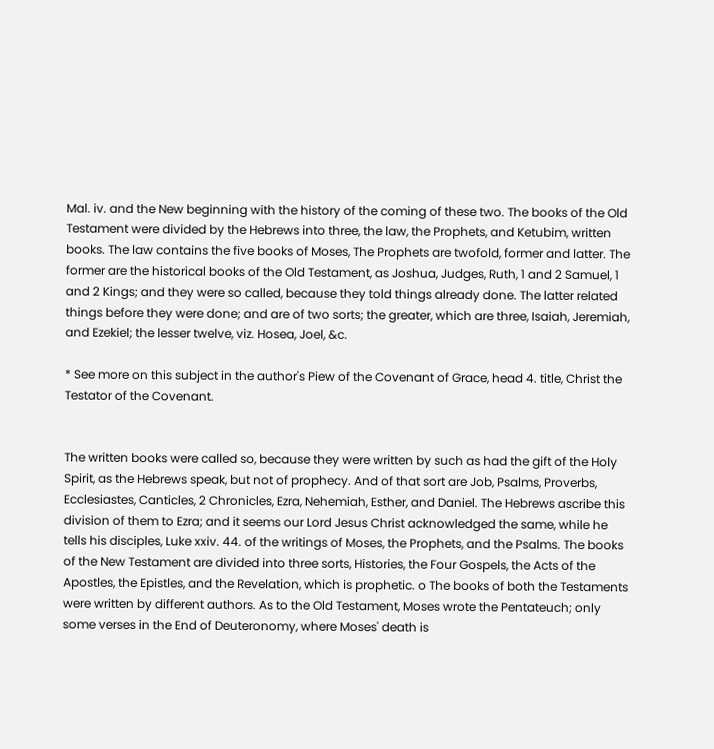Mal. iv. and the New beginning with the history of the coming of these two. The books of the Old Testament were divided by the Hebrews into three, the law, the Prophets, and Ketubim, written books. The law contains the five books of Moses, The Prophets are twofold, former and latter. The former are the historical books of the Old Testament, as Joshua, Judges, Ruth, 1 and 2 Samuel, 1 and 2 Kings; and they were so called, because they told things already done. The latter related things before they were done; and are of two sorts; the greater, which are three, Isaiah, Jeremiah, and Ezekiel; the lesser twelve, viz. Hosea, Joel, &c.

* See more on this subject in the author's Piew of the Covenant of Grace, head 4. title, Christ the Testator of the Covenant.


The written books were called so, because they were written by such as had the gift of the Holy Spirit, as the Hebrews speak, but not of prophecy. And of that sort are Job, Psalms, Proverbs, Ecclesiastes, Canticles, 2 Chronicles, Ezra, Nehemiah, Esther, and Daniel. The Hebrews ascribe this division of them to Ezra; and it seems our Lord Jesus Christ acknowledged the same, while he tells his disciples, Luke xxiv. 44. of the writings of Moses, the Prophets, and the Psalms. The books of the New Testament are divided into three sorts, Histories, the Four Gospels, the Acts of the Apostles, the Epistles, and the Revelation, which is prophetic. o The books of both the Testaments were written by different authors. As to the Old Testament, Moses wrote the Pentateuch; only some verses in the End of Deuteronomy, where Moses' death is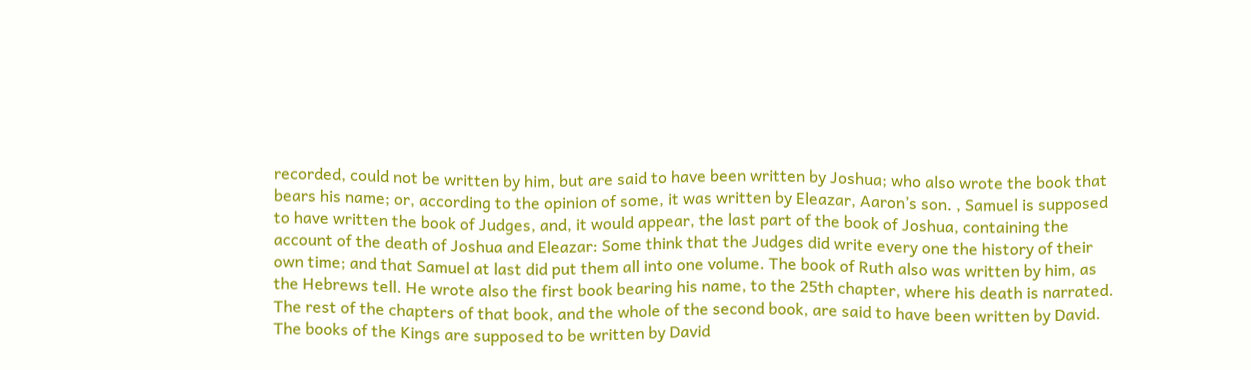recorded, could not be written by him, but are said to have been written by Joshua; who also wrote the book that bears his name; or, according to the opinion of some, it was written by Eleazar, Aaron’s son. , Samuel is supposed to have written the book of Judges, and, it would appear, the last part of the book of Joshua, containing the account of the death of Joshua and Eleazar: Some think that the Judges did write every one the history of their own time; and that Samuel at last did put them all into one volume. The book of Ruth also was written by him, as the Hebrews tell. He wrote also the first book bearing his name, to the 25th chapter, where his death is narrated. The rest of the chapters of that book, and the whole of the second book, are said to have been written by David. The books of the Kings are supposed to be written by David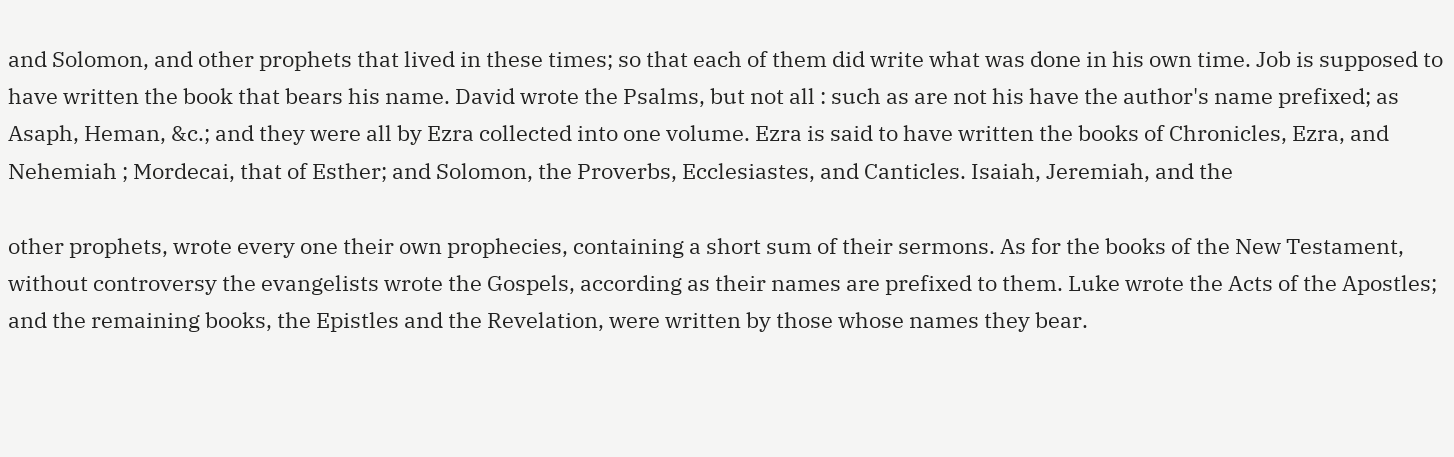and Solomon, and other prophets that lived in these times; so that each of them did write what was done in his own time. Job is supposed to have written the book that bears his name. David wrote the Psalms, but not all : such as are not his have the author's name prefixed; as Asaph, Heman, &c.; and they were all by Ezra collected into one volume. Ezra is said to have written the books of Chronicles, Ezra, and Nehemiah ; Mordecai, that of Esther; and Solomon, the Proverbs, Ecclesiastes, and Canticles. Isaiah, Jeremiah, and the

other prophets, wrote every one their own prophecies, containing a short sum of their sermons. As for the books of the New Testament, without controversy the evangelists wrote the Gospels, according as their names are prefixed to them. Luke wrote the Acts of the Apostles; and the remaining books, the Epistles and the Revelation, were written by those whose names they bear.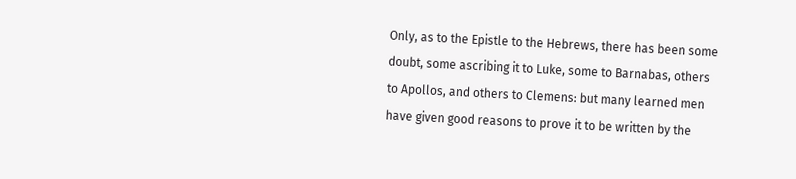Only, as to the Epistle to the Hebrews, there has been some doubt, some ascribing it to Luke, some to Barnabas, others to Apollos, and others to Clemens: but many learned men have given good reasons to prove it to be written by the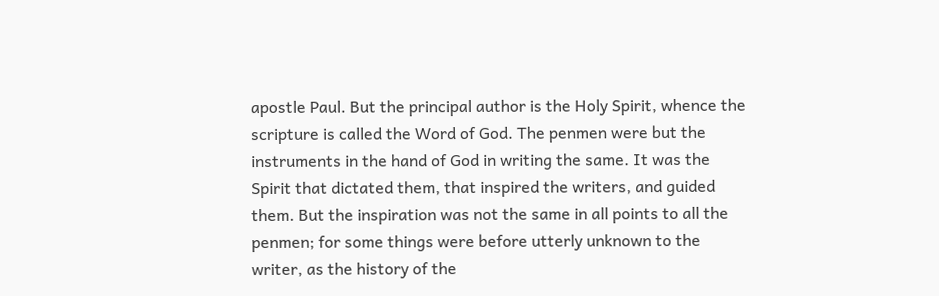apostle Paul. But the principal author is the Holy Spirit, whence the scripture is called the Word of God. The penmen were but the instruments in the hand of God in writing the same. It was the Spirit that dictated them, that inspired the writers, and guided them. But the inspiration was not the same in all points to all the penmen; for some things were before utterly unknown to the writer, as the history of the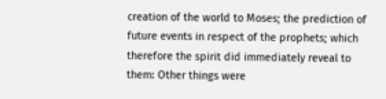creation of the world to Moses; the prediction of future events in respect of the prophets; which therefore the spirit did immediately reveal to them: Other things were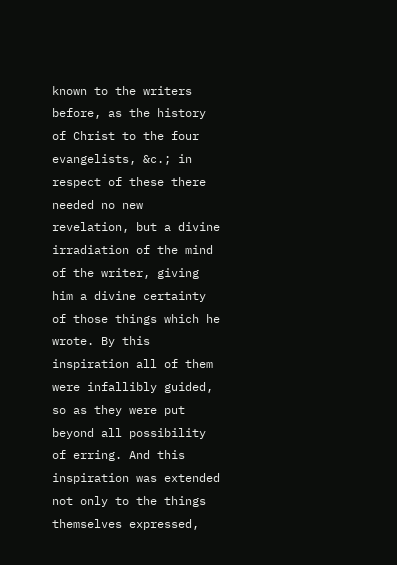known to the writers before, as the history of Christ to the four evangelists, &c.; in respect of these there needed no new revelation, but a divine irradiation of the mind of the writer, giving him a divine certainty of those things which he wrote. By this inspiration all of them were infallibly guided, so as they were put beyond all possibility of erring. And this inspiration was extended not only to the things themselves expressed,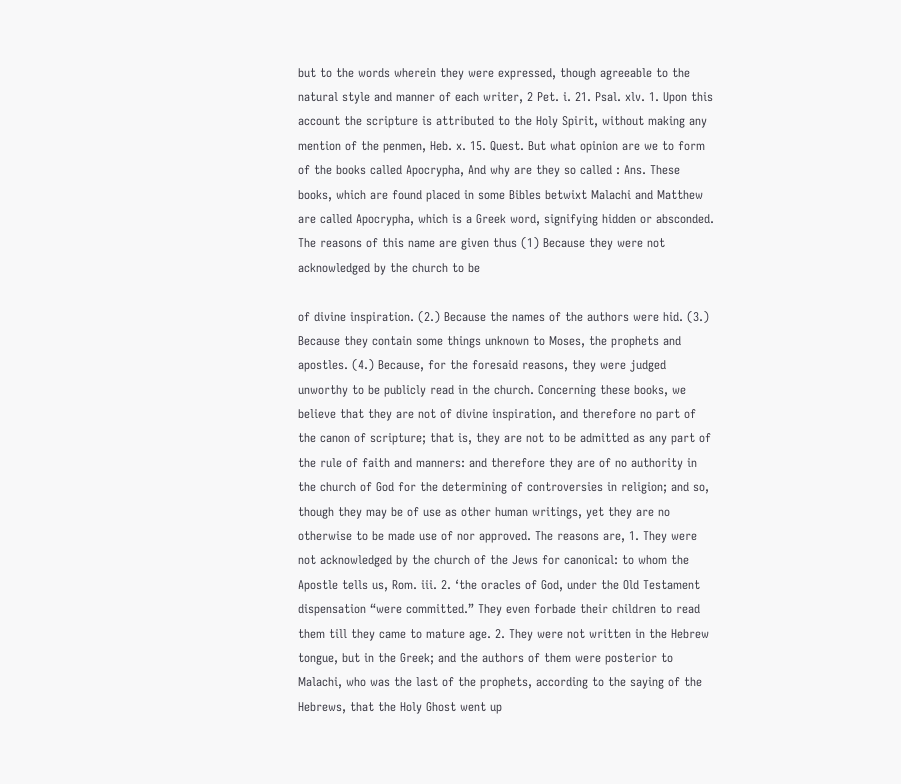but to the words wherein they were expressed, though agreeable to the natural style and manner of each writer, 2 Pet. i. 21. Psal. xlv. 1. Upon this account the scripture is attributed to the Holy Spirit, without making any mention of the penmen, Heb. x. 15. Quest. But what opinion are we to form of the books called Apocrypha, And why are they so called : Ans. These books, which are found placed in some Bibles betwixt Malachi and Matthew are called Apocrypha, which is a Greek word, signifying hidden or absconded. The reasons of this name are given thus (1) Because they were not acknowledged by the church to be

of divine inspiration. (2.) Because the names of the authors were hid. (3.) Because they contain some things unknown to Moses, the prophets and apostles. (4.) Because, for the foresaid reasons, they were judged unworthy to be publicly read in the church. Concerning these books, we believe that they are not of divine inspiration, and therefore no part of the canon of scripture; that is, they are not to be admitted as any part of the rule of faith and manners: and therefore they are of no authority in the church of God for the determining of controversies in religion; and so, though they may be of use as other human writings, yet they are no otherwise to be made use of nor approved. The reasons are, 1. They were not acknowledged by the church of the Jews for canonical: to whom the Apostle tells us, Rom. iii. 2. ‘the oracles of God, under the Old Testament dispensation “were committed.” They even forbade their children to read them till they came to mature age. 2. They were not written in the Hebrew tongue, but in the Greek; and the authors of them were posterior to Malachi, who was the last of the prophets, according to the saying of the Hebrews, that the Holy Ghost went up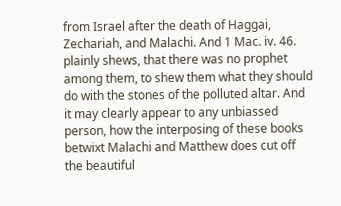from Israel after the death of Haggai, Zechariah, and Malachi. And 1 Mac. iv. 46. plainly shews, that there was no prophet among them, to shew them what they should do with the stones of the polluted altar. And it may clearly appear to any unbiassed person, how the interposing of these books betwixt Malachi and Matthew does cut off the beautiful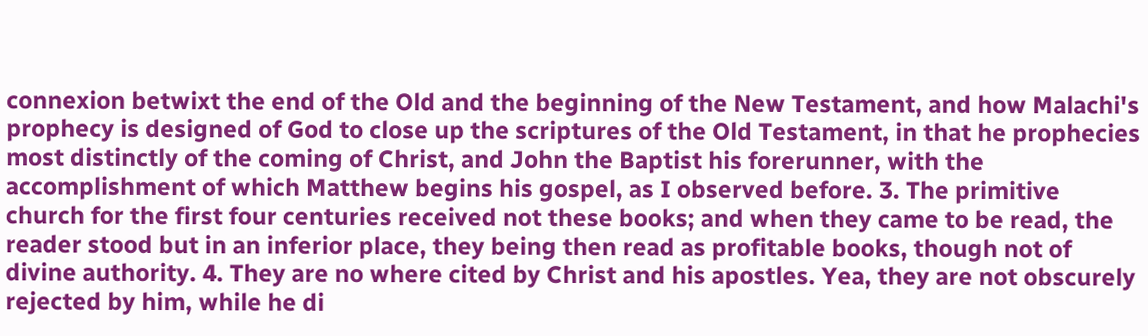connexion betwixt the end of the Old and the beginning of the New Testament, and how Malachi's prophecy is designed of God to close up the scriptures of the Old Testament, in that he prophecies most distinctly of the coming of Christ, and John the Baptist his forerunner, with the accomplishment of which Matthew begins his gospel, as I observed before. 3. The primitive church for the first four centuries received not these books; and when they came to be read, the reader stood but in an inferior place, they being then read as profitable books, though not of divine authority. 4. They are no where cited by Christ and his apostles. Yea, they are not obscurely rejected by him, while he di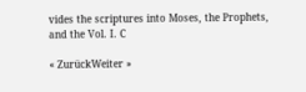vides the scriptures into Moses, the Prophets, and the Vol. I. C

« ZurückWeiter »